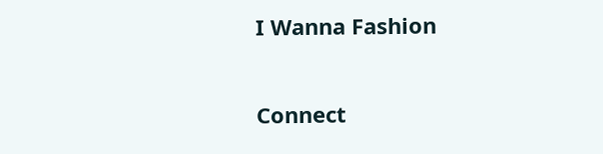I Wanna Fashion

Connect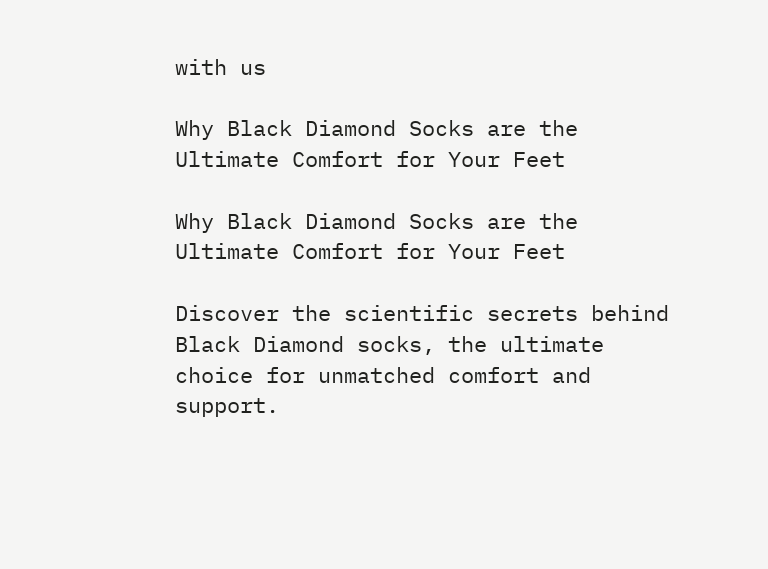with us

Why Black Diamond Socks are the Ultimate Comfort for Your Feet

Why Black Diamond Socks are the Ultimate Comfort for Your Feet

Discover the scientific secrets behind Black Diamond socks, the ultimate choice for unmatched comfort and support.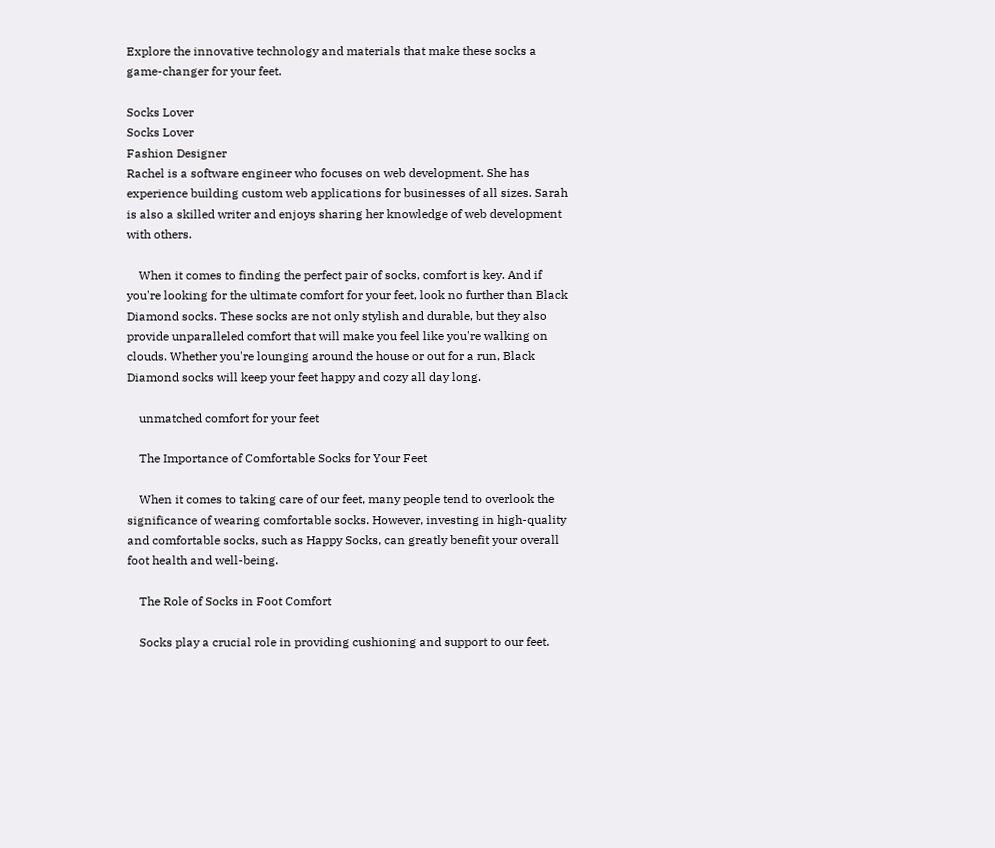Explore the innovative technology and materials that make these socks a game-changer for your feet.

Socks Lover
Socks Lover
Fashion Designer
Rachel is a software engineer who focuses on web development. She has experience building custom web applications for businesses of all sizes. Sarah is also a skilled writer and enjoys sharing her knowledge of web development with others.

    When it comes to finding the perfect pair of socks, comfort is key. And if you're looking for the ultimate comfort for your feet, look no further than Black Diamond socks. These socks are not only stylish and durable, but they also provide unparalleled comfort that will make you feel like you're walking on clouds. Whether you're lounging around the house or out for a run, Black Diamond socks will keep your feet happy and cozy all day long.

    unmatched comfort for your feet

    The Importance of Comfortable Socks for Your Feet

    When it comes to taking care of our feet, many people tend to overlook the significance of wearing comfortable socks. However, investing in high-quality and comfortable socks, such as Happy Socks, can greatly benefit your overall foot health and well-being.

    The Role of Socks in Foot Comfort

    Socks play a crucial role in providing cushioning and support to our feet.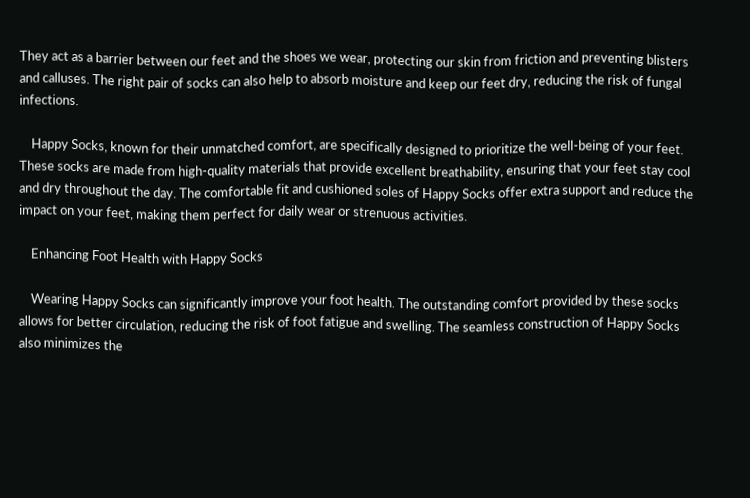They act as a barrier between our feet and the shoes we wear, protecting our skin from friction and preventing blisters and calluses. The right pair of socks can also help to absorb moisture and keep our feet dry, reducing the risk of fungal infections.

    Happy Socks, known for their unmatched comfort, are specifically designed to prioritize the well-being of your feet. These socks are made from high-quality materials that provide excellent breathability, ensuring that your feet stay cool and dry throughout the day. The comfortable fit and cushioned soles of Happy Socks offer extra support and reduce the impact on your feet, making them perfect for daily wear or strenuous activities.

    Enhancing Foot Health with Happy Socks

    Wearing Happy Socks can significantly improve your foot health. The outstanding comfort provided by these socks allows for better circulation, reducing the risk of foot fatigue and swelling. The seamless construction of Happy Socks also minimizes the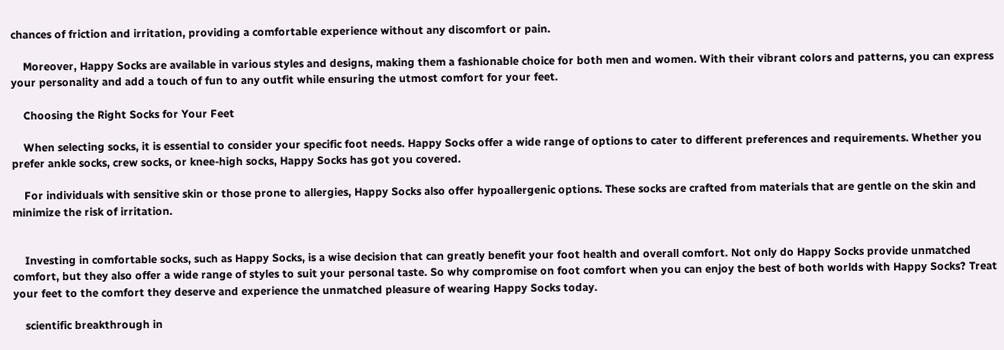chances of friction and irritation, providing a comfortable experience without any discomfort or pain.

    Moreover, Happy Socks are available in various styles and designs, making them a fashionable choice for both men and women. With their vibrant colors and patterns, you can express your personality and add a touch of fun to any outfit while ensuring the utmost comfort for your feet.

    Choosing the Right Socks for Your Feet

    When selecting socks, it is essential to consider your specific foot needs. Happy Socks offer a wide range of options to cater to different preferences and requirements. Whether you prefer ankle socks, crew socks, or knee-high socks, Happy Socks has got you covered.

    For individuals with sensitive skin or those prone to allergies, Happy Socks also offer hypoallergenic options. These socks are crafted from materials that are gentle on the skin and minimize the risk of irritation.


    Investing in comfortable socks, such as Happy Socks, is a wise decision that can greatly benefit your foot health and overall comfort. Not only do Happy Socks provide unmatched comfort, but they also offer a wide range of styles to suit your personal taste. So why compromise on foot comfort when you can enjoy the best of both worlds with Happy Socks? Treat your feet to the comfort they deserve and experience the unmatched pleasure of wearing Happy Socks today.

    scientific breakthrough in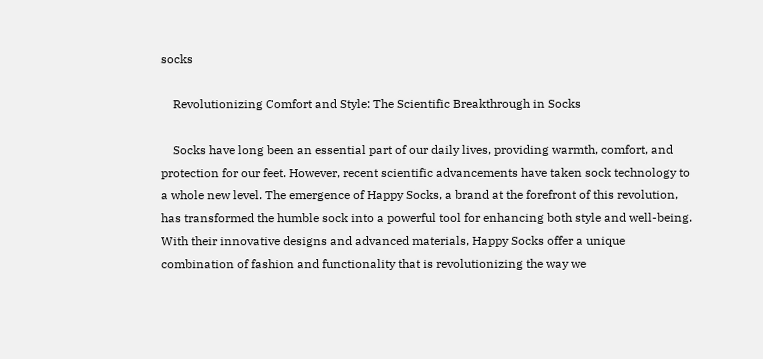socks

    Revolutionizing Comfort and Style: The Scientific Breakthrough in Socks

    Socks have long been an essential part of our daily lives, providing warmth, comfort, and protection for our feet. However, recent scientific advancements have taken sock technology to a whole new level. The emergence of Happy Socks, a brand at the forefront of this revolution, has transformed the humble sock into a powerful tool for enhancing both style and well-being. With their innovative designs and advanced materials, Happy Socks offer a unique combination of fashion and functionality that is revolutionizing the way we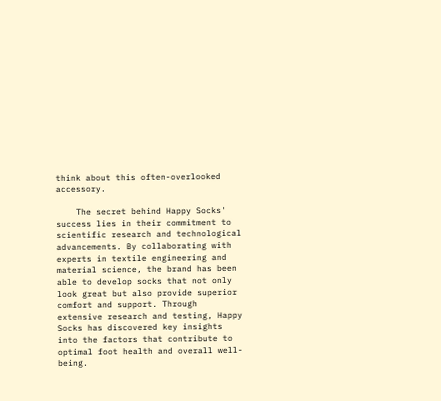think about this often-overlooked accessory.

    The secret behind Happy Socks' success lies in their commitment to scientific research and technological advancements. By collaborating with experts in textile engineering and material science, the brand has been able to develop socks that not only look great but also provide superior comfort and support. Through extensive research and testing, Happy Socks has discovered key insights into the factors that contribute to optimal foot health and overall well-being.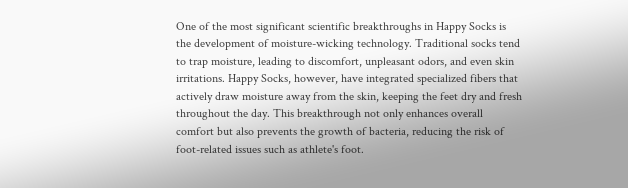One of the most significant scientific breakthroughs in Happy Socks is the development of moisture-wicking technology. Traditional socks tend to trap moisture, leading to discomfort, unpleasant odors, and even skin irritations. Happy Socks, however, have integrated specialized fibers that actively draw moisture away from the skin, keeping the feet dry and fresh throughout the day. This breakthrough not only enhances overall comfort but also prevents the growth of bacteria, reducing the risk of foot-related issues such as athlete's foot.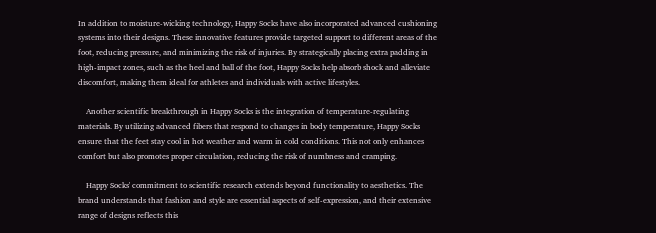In addition to moisture-wicking technology, Happy Socks have also incorporated advanced cushioning systems into their designs. These innovative features provide targeted support to different areas of the foot, reducing pressure, and minimizing the risk of injuries. By strategically placing extra padding in high-impact zones, such as the heel and ball of the foot, Happy Socks help absorb shock and alleviate discomfort, making them ideal for athletes and individuals with active lifestyles.

    Another scientific breakthrough in Happy Socks is the integration of temperature-regulating materials. By utilizing advanced fibers that respond to changes in body temperature, Happy Socks ensure that the feet stay cool in hot weather and warm in cold conditions. This not only enhances comfort but also promotes proper circulation, reducing the risk of numbness and cramping.

    Happy Socks' commitment to scientific research extends beyond functionality to aesthetics. The brand understands that fashion and style are essential aspects of self-expression, and their extensive range of designs reflects this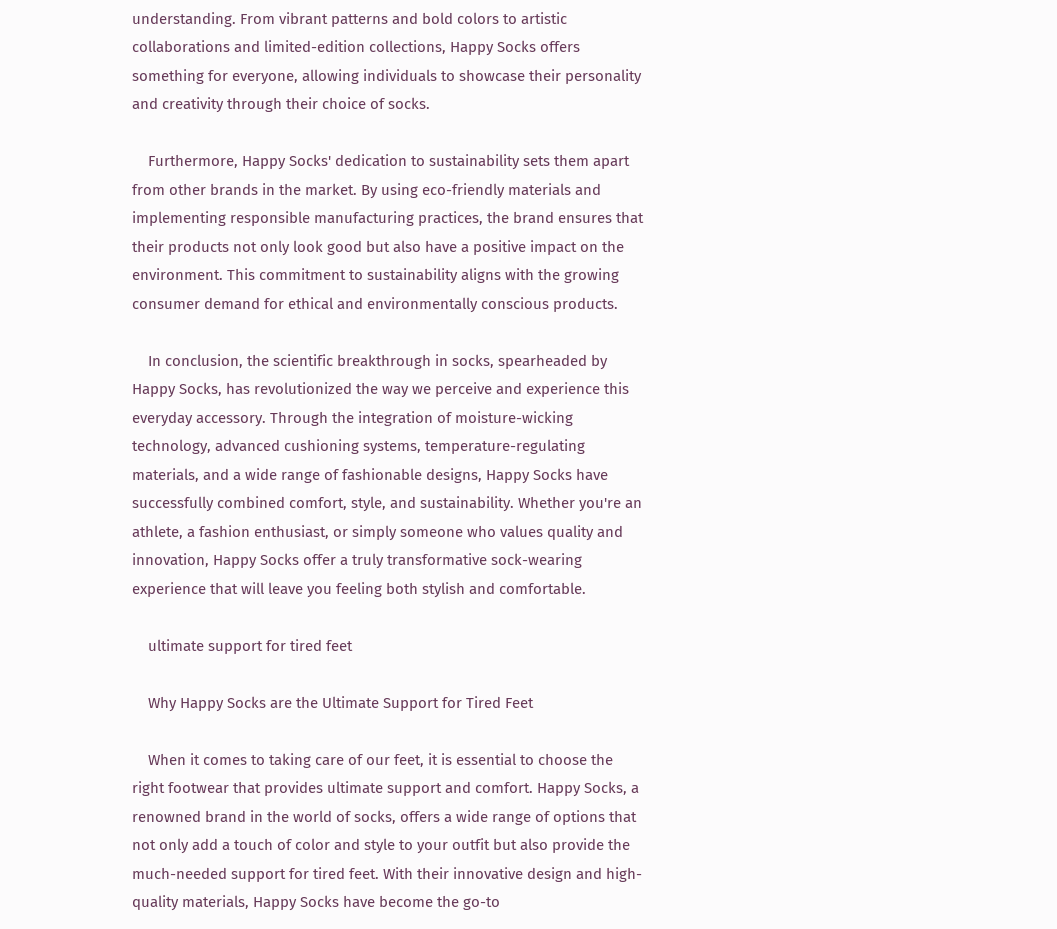understanding. From vibrant patterns and bold colors to artistic collaborations and limited-edition collections, Happy Socks offers something for everyone, allowing individuals to showcase their personality and creativity through their choice of socks.

    Furthermore, Happy Socks' dedication to sustainability sets them apart from other brands in the market. By using eco-friendly materials and implementing responsible manufacturing practices, the brand ensures that their products not only look good but also have a positive impact on the environment. This commitment to sustainability aligns with the growing consumer demand for ethical and environmentally conscious products.

    In conclusion, the scientific breakthrough in socks, spearheaded by Happy Socks, has revolutionized the way we perceive and experience this everyday accessory. Through the integration of moisture-wicking technology, advanced cushioning systems, temperature-regulating materials, and a wide range of fashionable designs, Happy Socks have successfully combined comfort, style, and sustainability. Whether you're an athlete, a fashion enthusiast, or simply someone who values quality and innovation, Happy Socks offer a truly transformative sock-wearing experience that will leave you feeling both stylish and comfortable.

    ultimate support for tired feet

    Why Happy Socks are the Ultimate Support for Tired Feet

    When it comes to taking care of our feet, it is essential to choose the right footwear that provides ultimate support and comfort. Happy Socks, a renowned brand in the world of socks, offers a wide range of options that not only add a touch of color and style to your outfit but also provide the much-needed support for tired feet. With their innovative design and high-quality materials, Happy Socks have become the go-to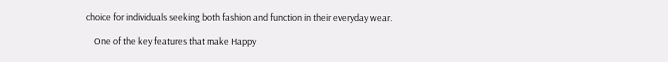choice for individuals seeking both fashion and function in their everyday wear.

    One of the key features that make Happy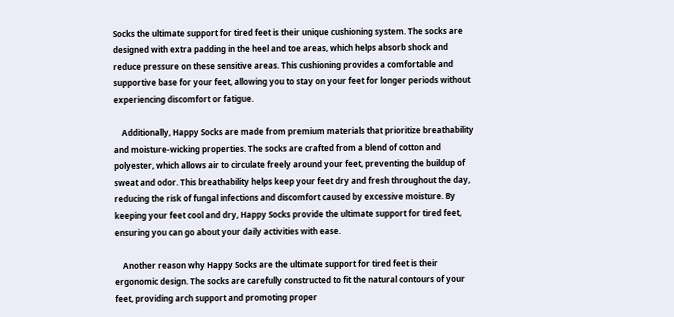Socks the ultimate support for tired feet is their unique cushioning system. The socks are designed with extra padding in the heel and toe areas, which helps absorb shock and reduce pressure on these sensitive areas. This cushioning provides a comfortable and supportive base for your feet, allowing you to stay on your feet for longer periods without experiencing discomfort or fatigue.

    Additionally, Happy Socks are made from premium materials that prioritize breathability and moisture-wicking properties. The socks are crafted from a blend of cotton and polyester, which allows air to circulate freely around your feet, preventing the buildup of sweat and odor. This breathability helps keep your feet dry and fresh throughout the day, reducing the risk of fungal infections and discomfort caused by excessive moisture. By keeping your feet cool and dry, Happy Socks provide the ultimate support for tired feet, ensuring you can go about your daily activities with ease.

    Another reason why Happy Socks are the ultimate support for tired feet is their ergonomic design. The socks are carefully constructed to fit the natural contours of your feet, providing arch support and promoting proper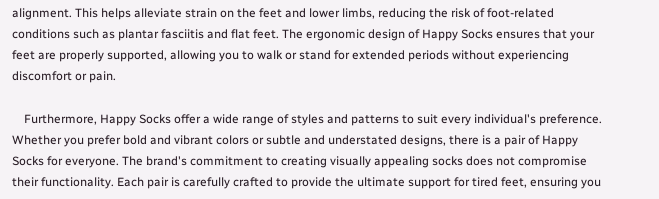alignment. This helps alleviate strain on the feet and lower limbs, reducing the risk of foot-related conditions such as plantar fasciitis and flat feet. The ergonomic design of Happy Socks ensures that your feet are properly supported, allowing you to walk or stand for extended periods without experiencing discomfort or pain.

    Furthermore, Happy Socks offer a wide range of styles and patterns to suit every individual's preference. Whether you prefer bold and vibrant colors or subtle and understated designs, there is a pair of Happy Socks for everyone. The brand's commitment to creating visually appealing socks does not compromise their functionality. Each pair is carefully crafted to provide the ultimate support for tired feet, ensuring you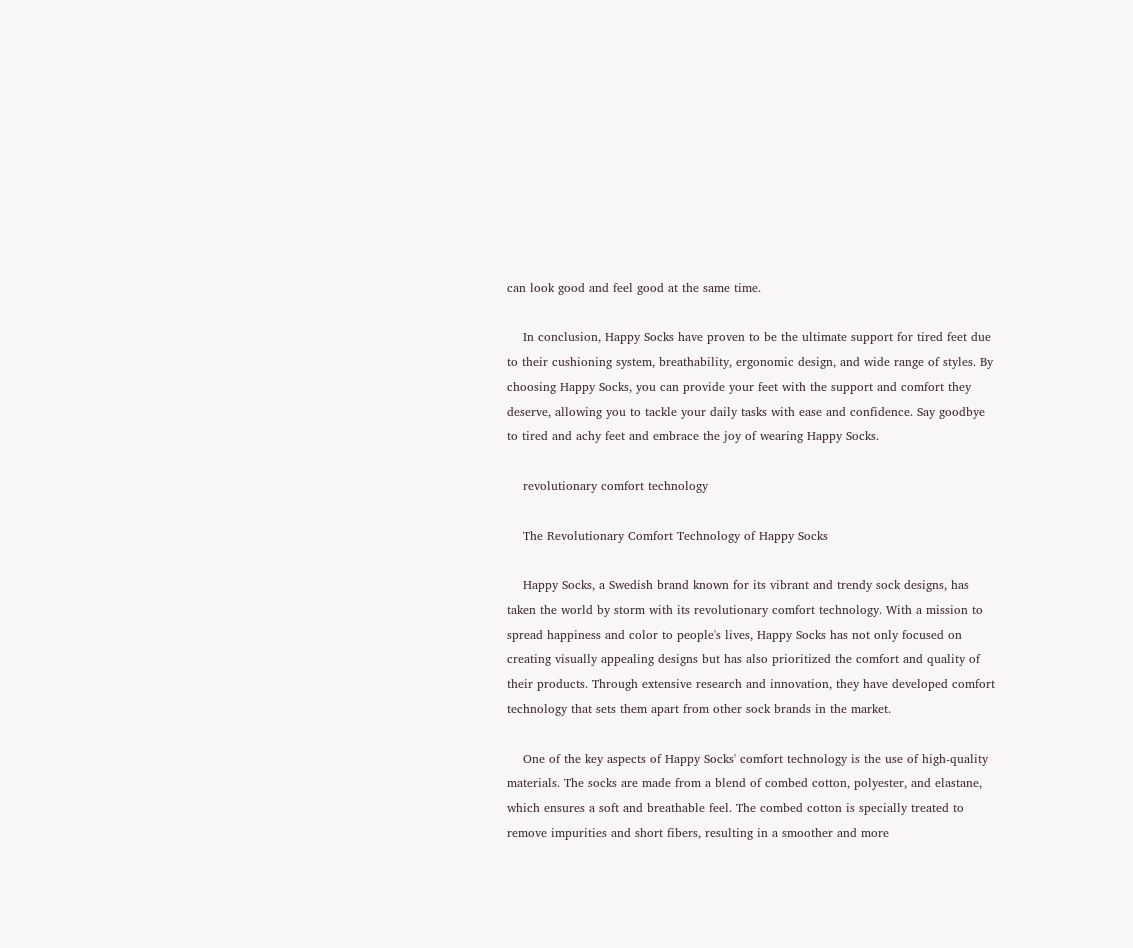can look good and feel good at the same time.

    In conclusion, Happy Socks have proven to be the ultimate support for tired feet due to their cushioning system, breathability, ergonomic design, and wide range of styles. By choosing Happy Socks, you can provide your feet with the support and comfort they deserve, allowing you to tackle your daily tasks with ease and confidence. Say goodbye to tired and achy feet and embrace the joy of wearing Happy Socks.

    revolutionary comfort technology

    The Revolutionary Comfort Technology of Happy Socks

    Happy Socks, a Swedish brand known for its vibrant and trendy sock designs, has taken the world by storm with its revolutionary comfort technology. With a mission to spread happiness and color to people's lives, Happy Socks has not only focused on creating visually appealing designs but has also prioritized the comfort and quality of their products. Through extensive research and innovation, they have developed comfort technology that sets them apart from other sock brands in the market.

    One of the key aspects of Happy Socks' comfort technology is the use of high-quality materials. The socks are made from a blend of combed cotton, polyester, and elastane, which ensures a soft and breathable feel. The combed cotton is specially treated to remove impurities and short fibers, resulting in a smoother and more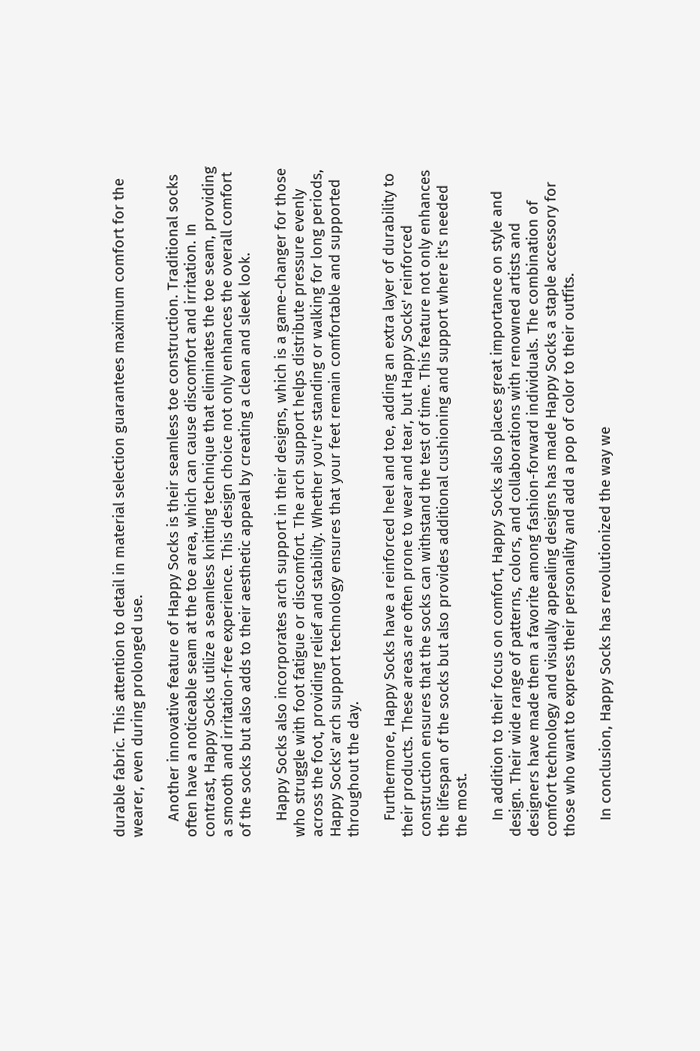durable fabric. This attention to detail in material selection guarantees maximum comfort for the wearer, even during prolonged use.

    Another innovative feature of Happy Socks is their seamless toe construction. Traditional socks often have a noticeable seam at the toe area, which can cause discomfort and irritation. In contrast, Happy Socks utilize a seamless knitting technique that eliminates the toe seam, providing a smooth and irritation-free experience. This design choice not only enhances the overall comfort of the socks but also adds to their aesthetic appeal by creating a clean and sleek look.

    Happy Socks also incorporates arch support in their designs, which is a game-changer for those who struggle with foot fatigue or discomfort. The arch support helps distribute pressure evenly across the foot, providing relief and stability. Whether you're standing or walking for long periods, Happy Socks' arch support technology ensures that your feet remain comfortable and supported throughout the day.

    Furthermore, Happy Socks have a reinforced heel and toe, adding an extra layer of durability to their products. These areas are often prone to wear and tear, but Happy Socks' reinforced construction ensures that the socks can withstand the test of time. This feature not only enhances the lifespan of the socks but also provides additional cushioning and support where it's needed the most.

    In addition to their focus on comfort, Happy Socks also places great importance on style and design. Their wide range of patterns, colors, and collaborations with renowned artists and designers have made them a favorite among fashion-forward individuals. The combination of comfort technology and visually appealing designs has made Happy Socks a staple accessory for those who want to express their personality and add a pop of color to their outfits.

    In conclusion, Happy Socks has revolutionized the way we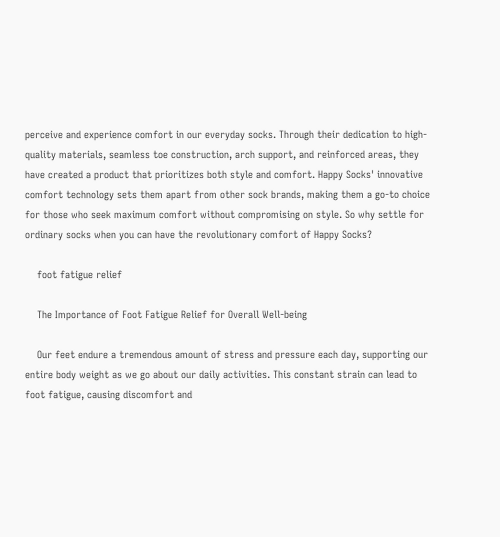perceive and experience comfort in our everyday socks. Through their dedication to high-quality materials, seamless toe construction, arch support, and reinforced areas, they have created a product that prioritizes both style and comfort. Happy Socks' innovative comfort technology sets them apart from other sock brands, making them a go-to choice for those who seek maximum comfort without compromising on style. So why settle for ordinary socks when you can have the revolutionary comfort of Happy Socks?

    foot fatigue relief

    The Importance of Foot Fatigue Relief for Overall Well-being

    Our feet endure a tremendous amount of stress and pressure each day, supporting our entire body weight as we go about our daily activities. This constant strain can lead to foot fatigue, causing discomfort and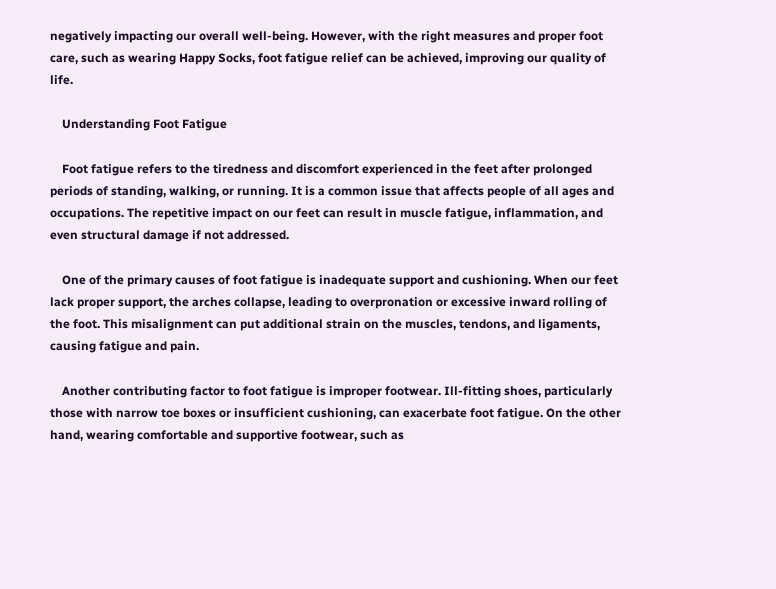negatively impacting our overall well-being. However, with the right measures and proper foot care, such as wearing Happy Socks, foot fatigue relief can be achieved, improving our quality of life.

    Understanding Foot Fatigue

    Foot fatigue refers to the tiredness and discomfort experienced in the feet after prolonged periods of standing, walking, or running. It is a common issue that affects people of all ages and occupations. The repetitive impact on our feet can result in muscle fatigue, inflammation, and even structural damage if not addressed.

    One of the primary causes of foot fatigue is inadequate support and cushioning. When our feet lack proper support, the arches collapse, leading to overpronation or excessive inward rolling of the foot. This misalignment can put additional strain on the muscles, tendons, and ligaments, causing fatigue and pain.

    Another contributing factor to foot fatigue is improper footwear. Ill-fitting shoes, particularly those with narrow toe boxes or insufficient cushioning, can exacerbate foot fatigue. On the other hand, wearing comfortable and supportive footwear, such as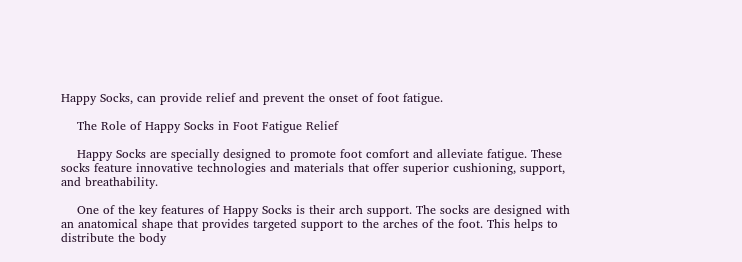Happy Socks, can provide relief and prevent the onset of foot fatigue.

    The Role of Happy Socks in Foot Fatigue Relief

    Happy Socks are specially designed to promote foot comfort and alleviate fatigue. These socks feature innovative technologies and materials that offer superior cushioning, support, and breathability.

    One of the key features of Happy Socks is their arch support. The socks are designed with an anatomical shape that provides targeted support to the arches of the foot. This helps to distribute the body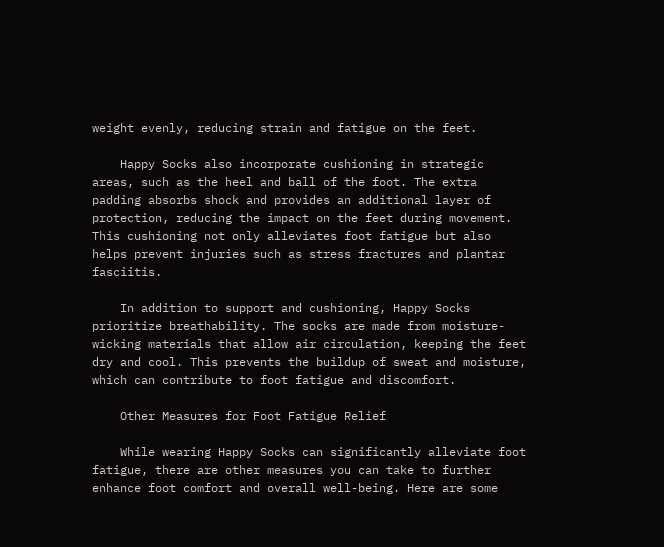weight evenly, reducing strain and fatigue on the feet.

    Happy Socks also incorporate cushioning in strategic areas, such as the heel and ball of the foot. The extra padding absorbs shock and provides an additional layer of protection, reducing the impact on the feet during movement. This cushioning not only alleviates foot fatigue but also helps prevent injuries such as stress fractures and plantar fasciitis.

    In addition to support and cushioning, Happy Socks prioritize breathability. The socks are made from moisture-wicking materials that allow air circulation, keeping the feet dry and cool. This prevents the buildup of sweat and moisture, which can contribute to foot fatigue and discomfort.

    Other Measures for Foot Fatigue Relief

    While wearing Happy Socks can significantly alleviate foot fatigue, there are other measures you can take to further enhance foot comfort and overall well-being. Here are some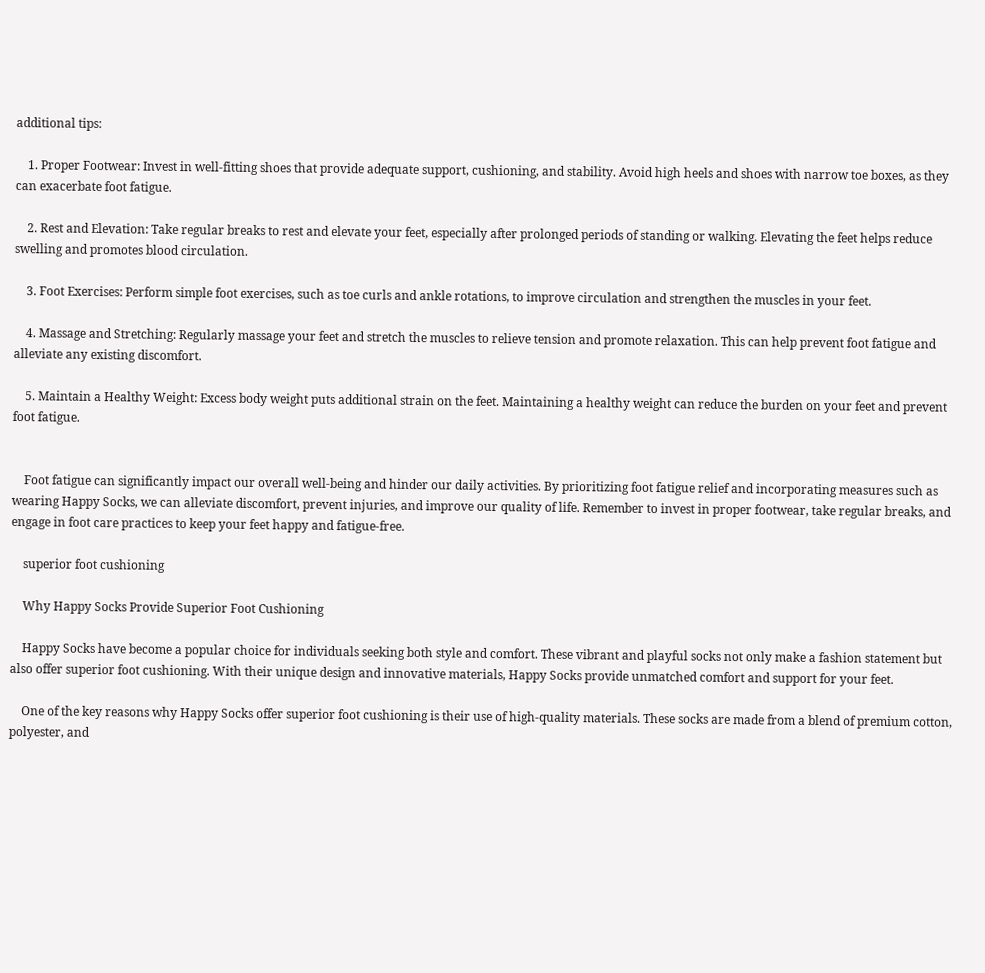additional tips:

    1. Proper Footwear: Invest in well-fitting shoes that provide adequate support, cushioning, and stability. Avoid high heels and shoes with narrow toe boxes, as they can exacerbate foot fatigue.

    2. Rest and Elevation: Take regular breaks to rest and elevate your feet, especially after prolonged periods of standing or walking. Elevating the feet helps reduce swelling and promotes blood circulation.

    3. Foot Exercises: Perform simple foot exercises, such as toe curls and ankle rotations, to improve circulation and strengthen the muscles in your feet.

    4. Massage and Stretching: Regularly massage your feet and stretch the muscles to relieve tension and promote relaxation. This can help prevent foot fatigue and alleviate any existing discomfort.

    5. Maintain a Healthy Weight: Excess body weight puts additional strain on the feet. Maintaining a healthy weight can reduce the burden on your feet and prevent foot fatigue.


    Foot fatigue can significantly impact our overall well-being and hinder our daily activities. By prioritizing foot fatigue relief and incorporating measures such as wearing Happy Socks, we can alleviate discomfort, prevent injuries, and improve our quality of life. Remember to invest in proper footwear, take regular breaks, and engage in foot care practices to keep your feet happy and fatigue-free.

    superior foot cushioning

    Why Happy Socks Provide Superior Foot Cushioning

    Happy Socks have become a popular choice for individuals seeking both style and comfort. These vibrant and playful socks not only make a fashion statement but also offer superior foot cushioning. With their unique design and innovative materials, Happy Socks provide unmatched comfort and support for your feet.

    One of the key reasons why Happy Socks offer superior foot cushioning is their use of high-quality materials. These socks are made from a blend of premium cotton, polyester, and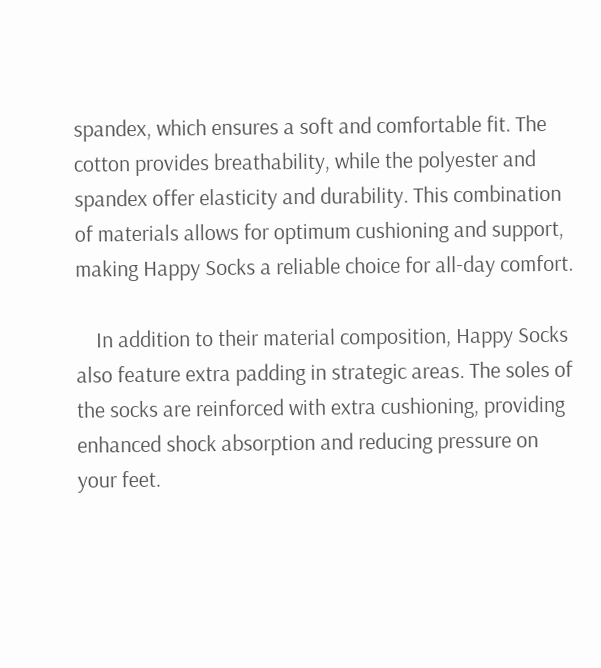spandex, which ensures a soft and comfortable fit. The cotton provides breathability, while the polyester and spandex offer elasticity and durability. This combination of materials allows for optimum cushioning and support, making Happy Socks a reliable choice for all-day comfort.

    In addition to their material composition, Happy Socks also feature extra padding in strategic areas. The soles of the socks are reinforced with extra cushioning, providing enhanced shock absorption and reducing pressure on your feet.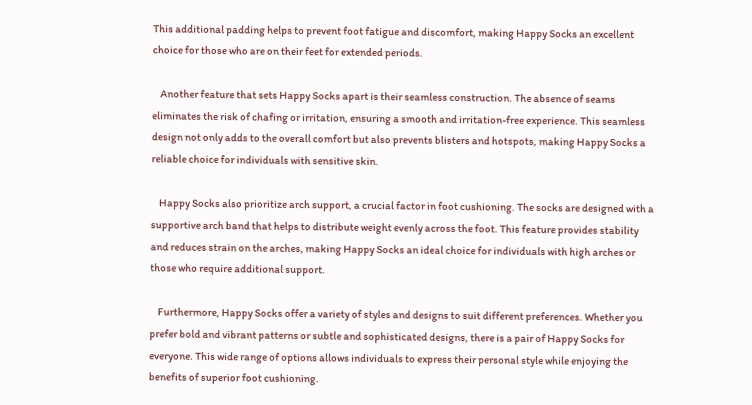This additional padding helps to prevent foot fatigue and discomfort, making Happy Socks an excellent choice for those who are on their feet for extended periods.

    Another feature that sets Happy Socks apart is their seamless construction. The absence of seams eliminates the risk of chafing or irritation, ensuring a smooth and irritation-free experience. This seamless design not only adds to the overall comfort but also prevents blisters and hotspots, making Happy Socks a reliable choice for individuals with sensitive skin.

    Happy Socks also prioritize arch support, a crucial factor in foot cushioning. The socks are designed with a supportive arch band that helps to distribute weight evenly across the foot. This feature provides stability and reduces strain on the arches, making Happy Socks an ideal choice for individuals with high arches or those who require additional support.

    Furthermore, Happy Socks offer a variety of styles and designs to suit different preferences. Whether you prefer bold and vibrant patterns or subtle and sophisticated designs, there is a pair of Happy Socks for everyone. This wide range of options allows individuals to express their personal style while enjoying the benefits of superior foot cushioning.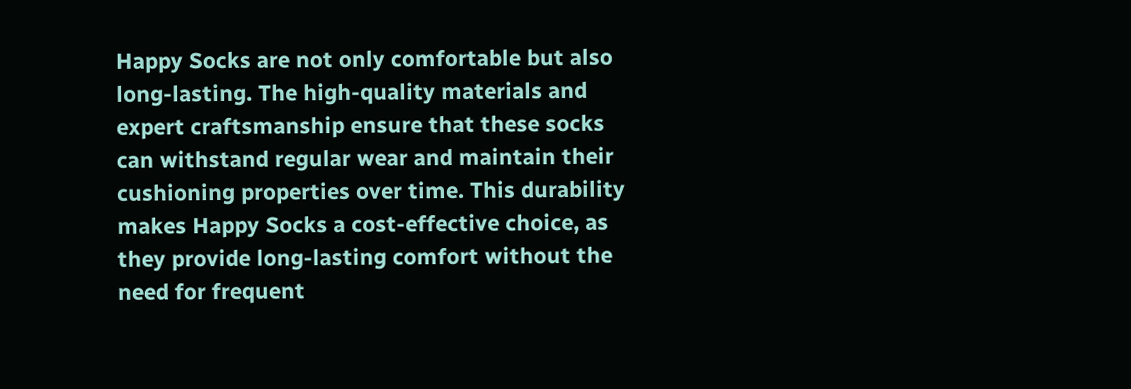Happy Socks are not only comfortable but also long-lasting. The high-quality materials and expert craftsmanship ensure that these socks can withstand regular wear and maintain their cushioning properties over time. This durability makes Happy Socks a cost-effective choice, as they provide long-lasting comfort without the need for frequent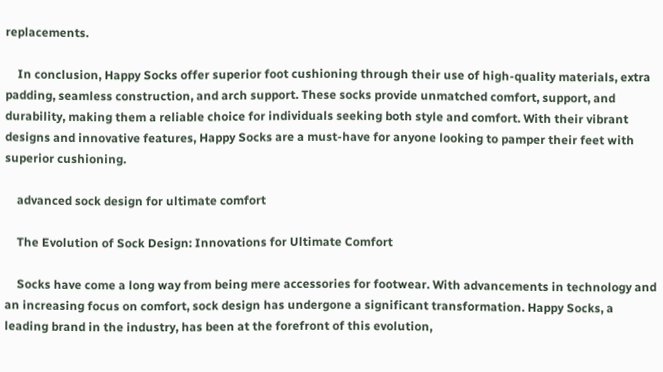replacements.

    In conclusion, Happy Socks offer superior foot cushioning through their use of high-quality materials, extra padding, seamless construction, and arch support. These socks provide unmatched comfort, support, and durability, making them a reliable choice for individuals seeking both style and comfort. With their vibrant designs and innovative features, Happy Socks are a must-have for anyone looking to pamper their feet with superior cushioning.

    advanced sock design for ultimate comfort

    The Evolution of Sock Design: Innovations for Ultimate Comfort

    Socks have come a long way from being mere accessories for footwear. With advancements in technology and an increasing focus on comfort, sock design has undergone a significant transformation. Happy Socks, a leading brand in the industry, has been at the forefront of this evolution,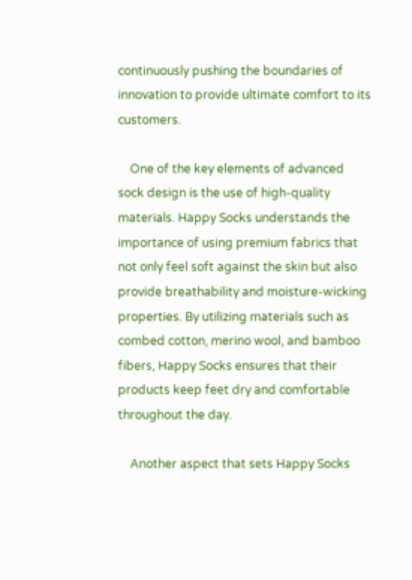continuously pushing the boundaries of innovation to provide ultimate comfort to its customers.

    One of the key elements of advanced sock design is the use of high-quality materials. Happy Socks understands the importance of using premium fabrics that not only feel soft against the skin but also provide breathability and moisture-wicking properties. By utilizing materials such as combed cotton, merino wool, and bamboo fibers, Happy Socks ensures that their products keep feet dry and comfortable throughout the day.

    Another aspect that sets Happy Socks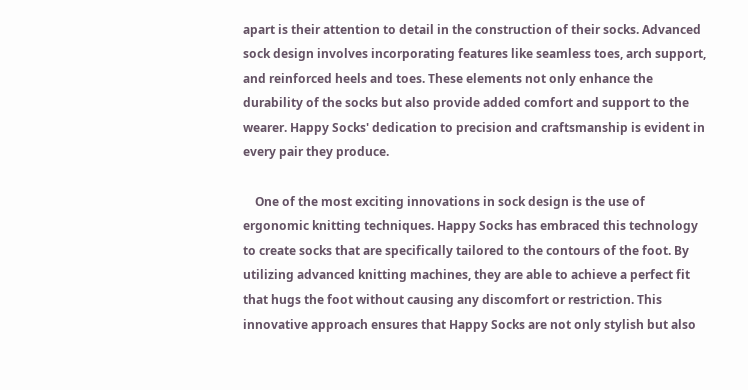apart is their attention to detail in the construction of their socks. Advanced sock design involves incorporating features like seamless toes, arch support, and reinforced heels and toes. These elements not only enhance the durability of the socks but also provide added comfort and support to the wearer. Happy Socks' dedication to precision and craftsmanship is evident in every pair they produce.

    One of the most exciting innovations in sock design is the use of ergonomic knitting techniques. Happy Socks has embraced this technology to create socks that are specifically tailored to the contours of the foot. By utilizing advanced knitting machines, they are able to achieve a perfect fit that hugs the foot without causing any discomfort or restriction. This innovative approach ensures that Happy Socks are not only stylish but also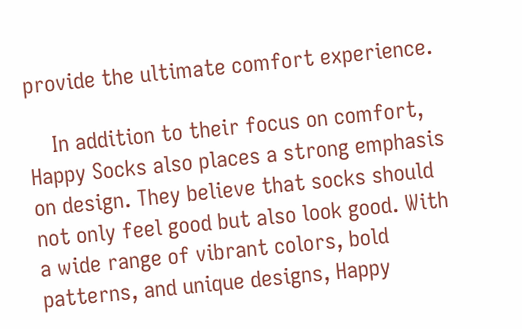provide the ultimate comfort experience.

    In addition to their focus on comfort, Happy Socks also places a strong emphasis on design. They believe that socks should not only feel good but also look good. With a wide range of vibrant colors, bold patterns, and unique designs, Happy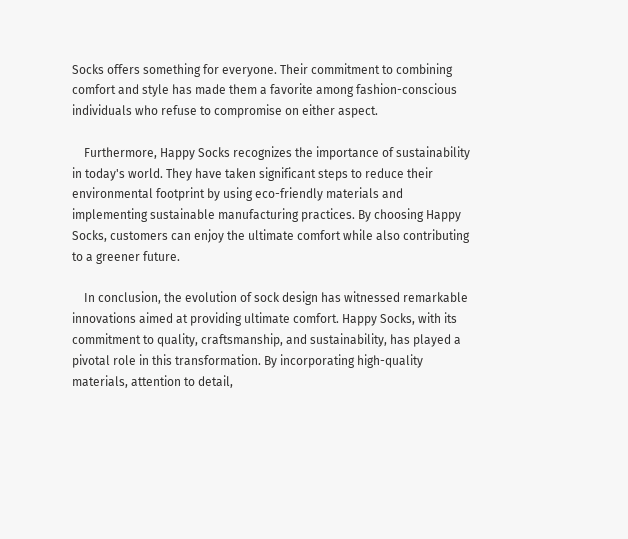Socks offers something for everyone. Their commitment to combining comfort and style has made them a favorite among fashion-conscious individuals who refuse to compromise on either aspect.

    Furthermore, Happy Socks recognizes the importance of sustainability in today's world. They have taken significant steps to reduce their environmental footprint by using eco-friendly materials and implementing sustainable manufacturing practices. By choosing Happy Socks, customers can enjoy the ultimate comfort while also contributing to a greener future.

    In conclusion, the evolution of sock design has witnessed remarkable innovations aimed at providing ultimate comfort. Happy Socks, with its commitment to quality, craftsmanship, and sustainability, has played a pivotal role in this transformation. By incorporating high-quality materials, attention to detail,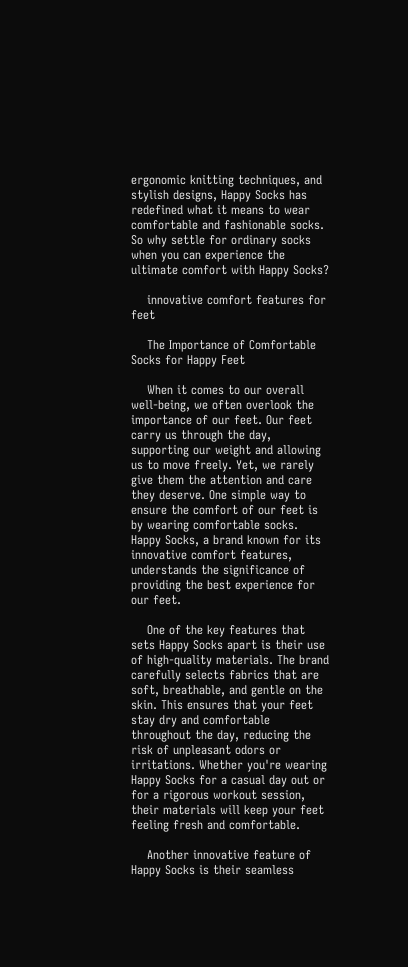ergonomic knitting techniques, and stylish designs, Happy Socks has redefined what it means to wear comfortable and fashionable socks. So why settle for ordinary socks when you can experience the ultimate comfort with Happy Socks?

    innovative comfort features for feet

    The Importance of Comfortable Socks for Happy Feet

    When it comes to our overall well-being, we often overlook the importance of our feet. Our feet carry us through the day, supporting our weight and allowing us to move freely. Yet, we rarely give them the attention and care they deserve. One simple way to ensure the comfort of our feet is by wearing comfortable socks. Happy Socks, a brand known for its innovative comfort features, understands the significance of providing the best experience for our feet.

    One of the key features that sets Happy Socks apart is their use of high-quality materials. The brand carefully selects fabrics that are soft, breathable, and gentle on the skin. This ensures that your feet stay dry and comfortable throughout the day, reducing the risk of unpleasant odors or irritations. Whether you're wearing Happy Socks for a casual day out or for a rigorous workout session, their materials will keep your feet feeling fresh and comfortable.

    Another innovative feature of Happy Socks is their seamless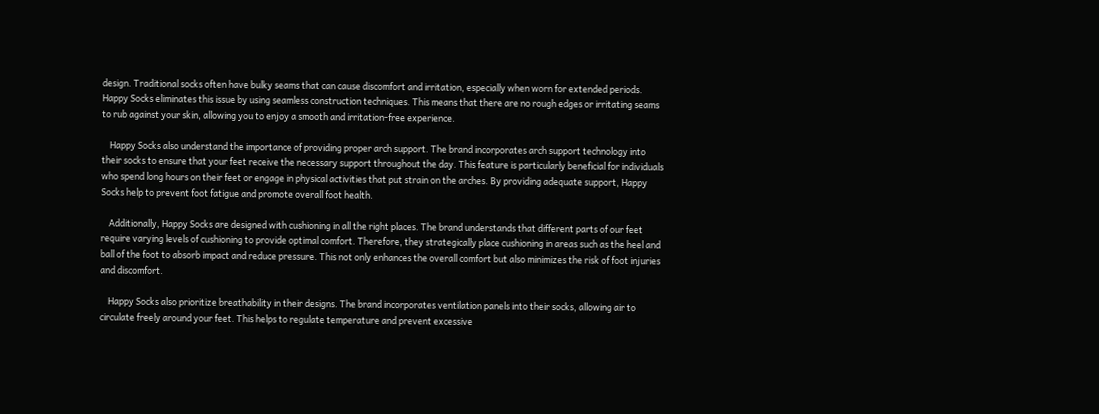design. Traditional socks often have bulky seams that can cause discomfort and irritation, especially when worn for extended periods. Happy Socks eliminates this issue by using seamless construction techniques. This means that there are no rough edges or irritating seams to rub against your skin, allowing you to enjoy a smooth and irritation-free experience.

    Happy Socks also understand the importance of providing proper arch support. The brand incorporates arch support technology into their socks to ensure that your feet receive the necessary support throughout the day. This feature is particularly beneficial for individuals who spend long hours on their feet or engage in physical activities that put strain on the arches. By providing adequate support, Happy Socks help to prevent foot fatigue and promote overall foot health.

    Additionally, Happy Socks are designed with cushioning in all the right places. The brand understands that different parts of our feet require varying levels of cushioning to provide optimal comfort. Therefore, they strategically place cushioning in areas such as the heel and ball of the foot to absorb impact and reduce pressure. This not only enhances the overall comfort but also minimizes the risk of foot injuries and discomfort.

    Happy Socks also prioritize breathability in their designs. The brand incorporates ventilation panels into their socks, allowing air to circulate freely around your feet. This helps to regulate temperature and prevent excessive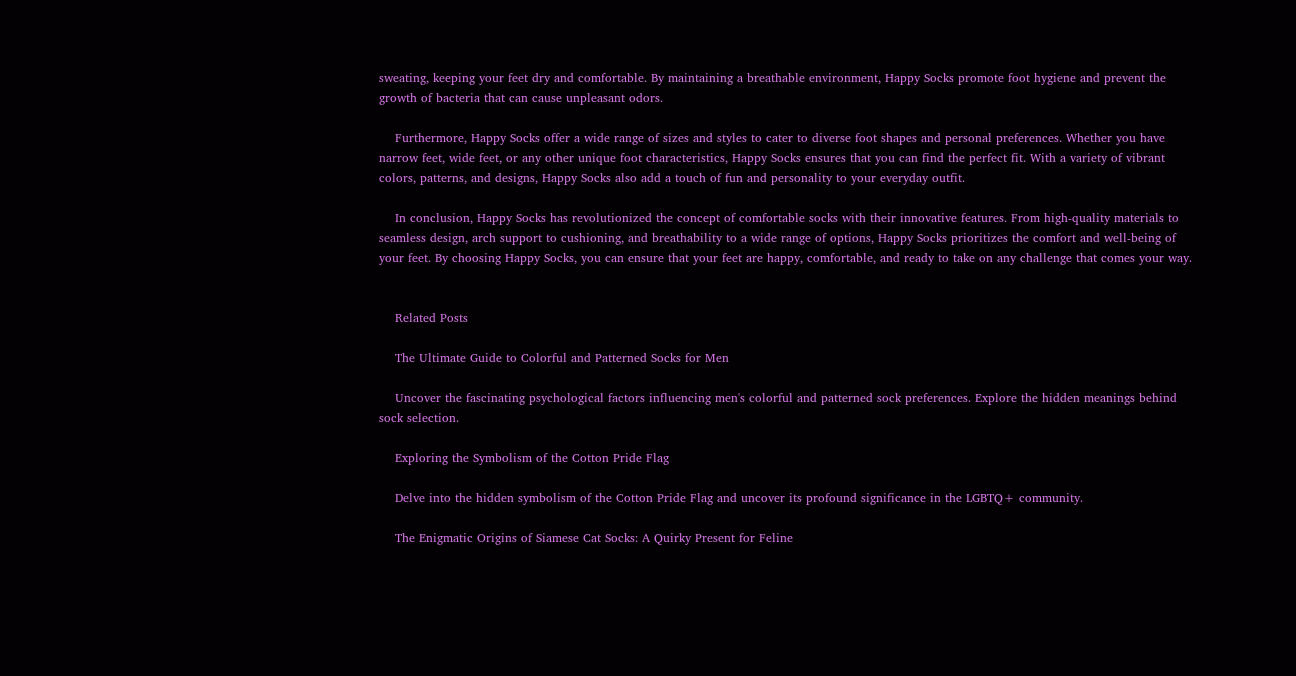sweating, keeping your feet dry and comfortable. By maintaining a breathable environment, Happy Socks promote foot hygiene and prevent the growth of bacteria that can cause unpleasant odors.

    Furthermore, Happy Socks offer a wide range of sizes and styles to cater to diverse foot shapes and personal preferences. Whether you have narrow feet, wide feet, or any other unique foot characteristics, Happy Socks ensures that you can find the perfect fit. With a variety of vibrant colors, patterns, and designs, Happy Socks also add a touch of fun and personality to your everyday outfit.

    In conclusion, Happy Socks has revolutionized the concept of comfortable socks with their innovative features. From high-quality materials to seamless design, arch support to cushioning, and breathability to a wide range of options, Happy Socks prioritizes the comfort and well-being of your feet. By choosing Happy Socks, you can ensure that your feet are happy, comfortable, and ready to take on any challenge that comes your way.


    Related Posts

    The Ultimate Guide to Colorful and Patterned Socks for Men

    Uncover the fascinating psychological factors influencing men's colorful and patterned sock preferences. Explore the hidden meanings behind sock selection.

    Exploring the Symbolism of the Cotton Pride Flag

    Delve into the hidden symbolism of the Cotton Pride Flag and uncover its profound significance in the LGBTQ+ community.

    The Enigmatic Origins of Siamese Cat Socks: A Quirky Present for Feline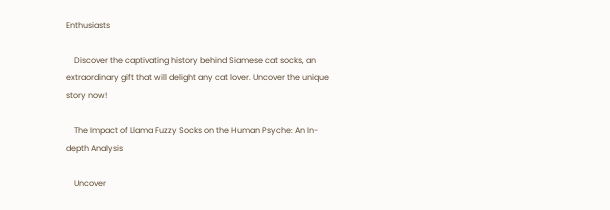Enthusiasts

    Discover the captivating history behind Siamese cat socks, an extraordinary gift that will delight any cat lover. Uncover the unique story now!

    The Impact of Llama Fuzzy Socks on the Human Psyche: An In-depth Analysis

    Uncover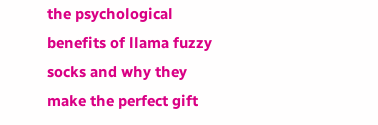the psychological benefits of llama fuzzy socks and why they make the perfect gift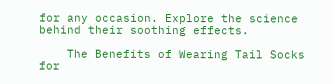for any occasion. Explore the science behind their soothing effects.

    The Benefits of Wearing Tail Socks for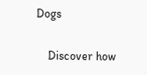Dogs

    Discover how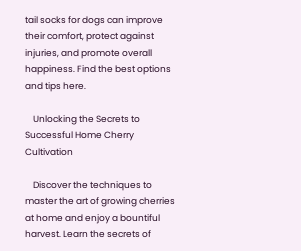tail socks for dogs can improve their comfort, protect against injuries, and promote overall happiness. Find the best options and tips here.

    Unlocking the Secrets to Successful Home Cherry Cultivation

    Discover the techniques to master the art of growing cherries at home and enjoy a bountiful harvest. Learn the secrets of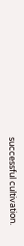successful cultivation.